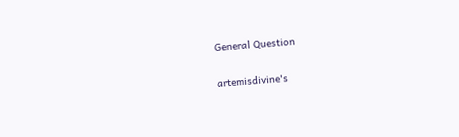General Question

artemisdivine's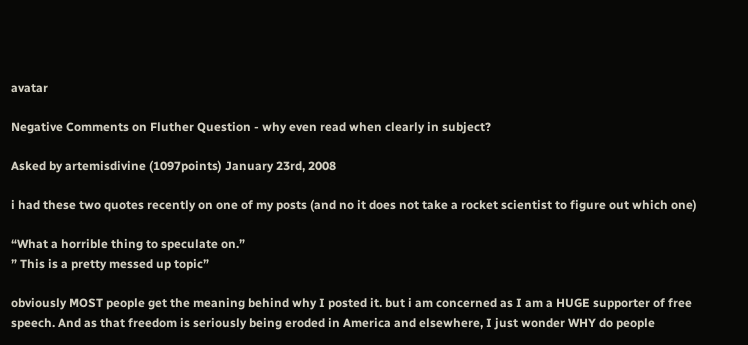avatar

Negative Comments on Fluther Question - why even read when clearly in subject?

Asked by artemisdivine (1097points) January 23rd, 2008

i had these two quotes recently on one of my posts (and no it does not take a rocket scientist to figure out which one)

“What a horrible thing to speculate on.”
” This is a pretty messed up topic”

obviously MOST people get the meaning behind why I posted it. but i am concerned as I am a HUGE supporter of free speech. And as that freedom is seriously being eroded in America and elsewhere, I just wonder WHY do people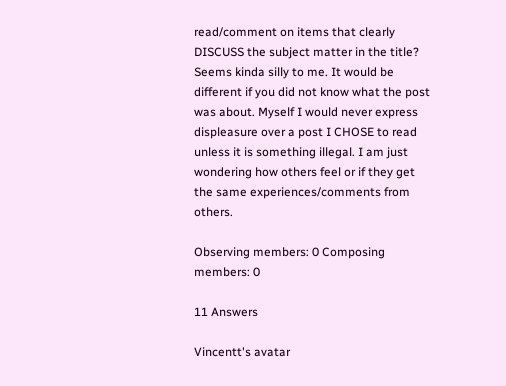read/comment on items that clearly DISCUSS the subject matter in the title? Seems kinda silly to me. It would be different if you did not know what the post was about. Myself I would never express displeasure over a post I CHOSE to read unless it is something illegal. I am just wondering how others feel or if they get the same experiences/comments from others.

Observing members: 0 Composing members: 0

11 Answers

Vincentt's avatar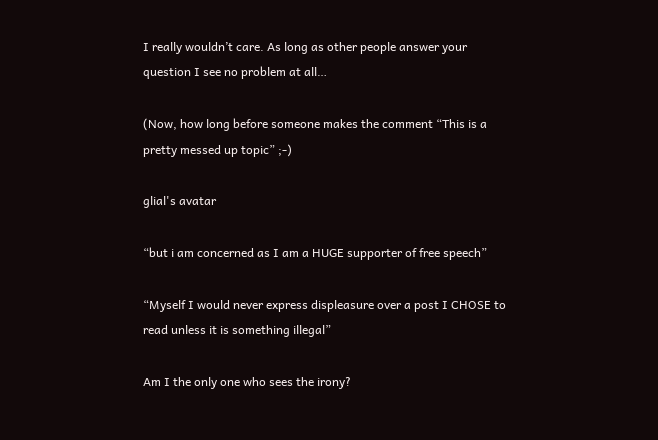I really wouldn’t care. As long as other people answer your question I see no problem at all…

(Now, how long before someone makes the comment “This is a pretty messed up topic” ;-)

glial's avatar

“but i am concerned as I am a HUGE supporter of free speech”

“Myself I would never express displeasure over a post I CHOSE to read unless it is something illegal”

Am I the only one who sees the irony?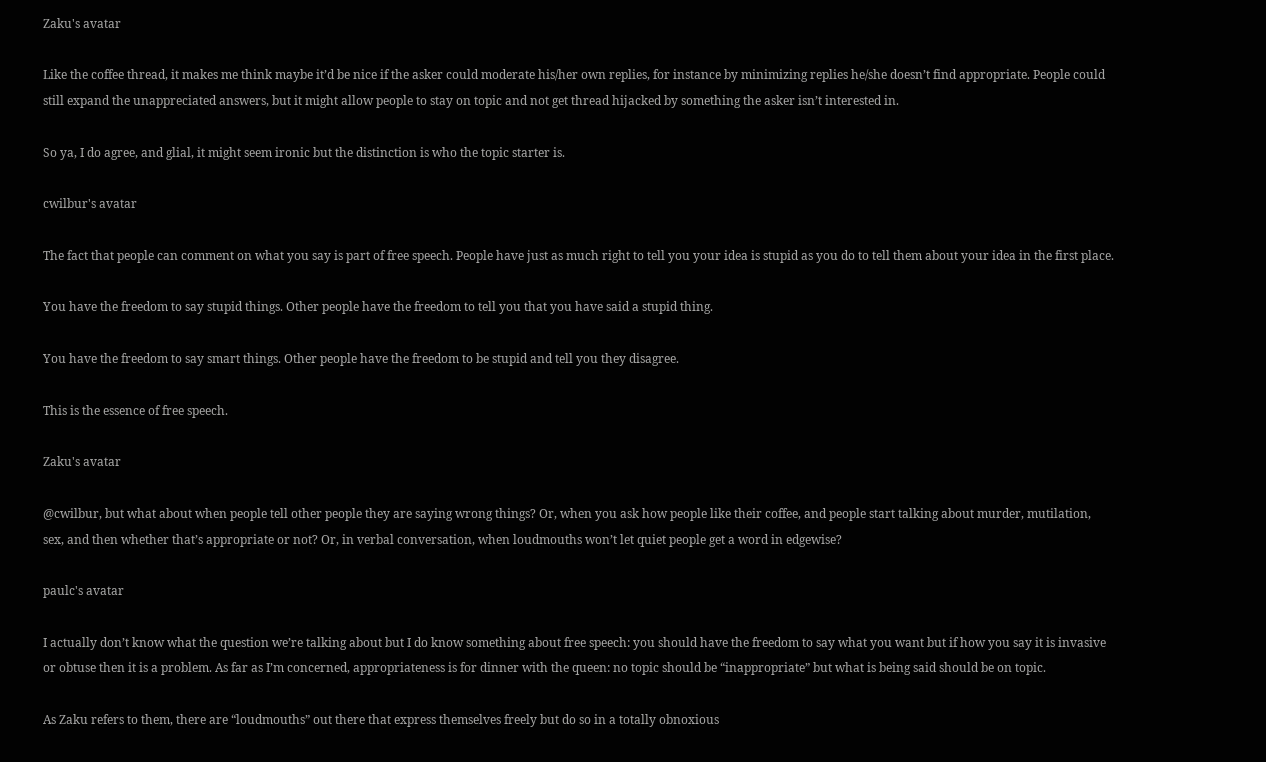Zaku's avatar

Like the coffee thread, it makes me think maybe it’d be nice if the asker could moderate his/her own replies, for instance by minimizing replies he/she doesn’t find appropriate. People could still expand the unappreciated answers, but it might allow people to stay on topic and not get thread hijacked by something the asker isn’t interested in.

So ya, I do agree, and glial, it might seem ironic but the distinction is who the topic starter is.

cwilbur's avatar

The fact that people can comment on what you say is part of free speech. People have just as much right to tell you your idea is stupid as you do to tell them about your idea in the first place.

You have the freedom to say stupid things. Other people have the freedom to tell you that you have said a stupid thing.

You have the freedom to say smart things. Other people have the freedom to be stupid and tell you they disagree.

This is the essence of free speech.

Zaku's avatar

@cwilbur, but what about when people tell other people they are saying wrong things? Or, when you ask how people like their coffee, and people start talking about murder, mutilation, sex, and then whether that’s appropriate or not? Or, in verbal conversation, when loudmouths won’t let quiet people get a word in edgewise?

paulc's avatar

I actually don’t know what the question we’re talking about but I do know something about free speech: you should have the freedom to say what you want but if how you say it is invasive or obtuse then it is a problem. As far as I’m concerned, appropriateness is for dinner with the queen: no topic should be “inappropriate” but what is being said should be on topic.

As Zaku refers to them, there are “loudmouths” out there that express themselves freely but do so in a totally obnoxious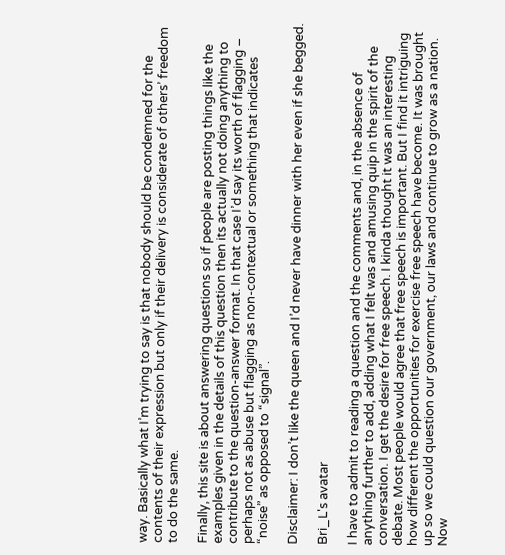way. Basically what I’m trying to say is that nobody should be condemned for the contents of their expression but only if their delivery is considerate of others’ freedom to do the same.

Finally, this site is about answering questions so if people are posting things like the examples given in the details of this question then its actually not doing anything to contribute to the question-answer format. In that case I’d say its worth of flagging – perhaps not as abuse but flagging as non-contextual or something that indicates “noise” as opposed to “signal”.

Disclaimer: I don’t like the queen and I’d never have dinner with her even if she begged.

Bri_L's avatar

I have to admit to reading a question and the comments and, in the absence of anything further to add, adding what I felt was and amusing quip in the spirit of the conversation. I get the desire for free speech. I kinda thought it was an interesting debate. Most people would agree that free speech is important. But I find it intriguing how different the opportunities for exercise free speech have become. It was brought up so we could question our government, our laws and continue to grow as a nation. Now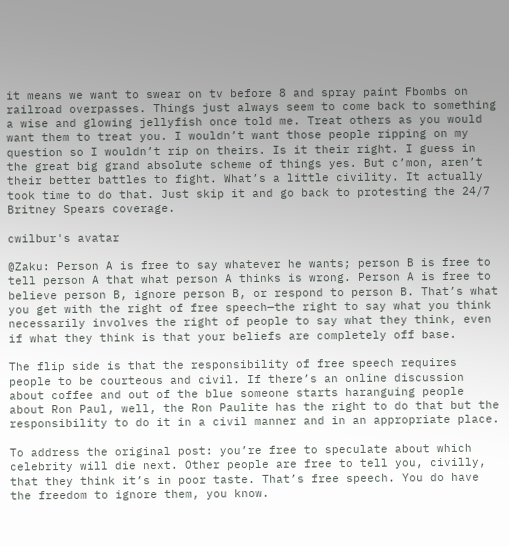it means we want to swear on tv before 8 and spray paint Fbombs on railroad overpasses. Things just always seem to come back to something a wise and glowing jellyfish once told me. Treat others as you would want them to treat you. I wouldn’t want those people ripping on my question so I wouldn’t rip on theirs. Is it their right. I guess in the great big grand absolute scheme of things yes. But c’mon, aren’t their better battles to fight. What’s a little civility. It actually took time to do that. Just skip it and go back to protesting the 24/7 Britney Spears coverage.

cwilbur's avatar

@Zaku: Person A is free to say whatever he wants; person B is free to tell person A that what person A thinks is wrong. Person A is free to believe person B, ignore person B, or respond to person B. That’s what you get with the right of free speech—the right to say what you think necessarily involves the right of people to say what they think, even if what they think is that your beliefs are completely off base.

The flip side is that the responsibility of free speech requires people to be courteous and civil. If there’s an online discussion about coffee and out of the blue someone starts haranguing people about Ron Paul, well, the Ron Paulite has the right to do that but the responsibility to do it in a civil manner and in an appropriate place.

To address the original post: you’re free to speculate about which celebrity will die next. Other people are free to tell you, civilly, that they think it’s in poor taste. That’s free speech. You do have the freedom to ignore them, you know.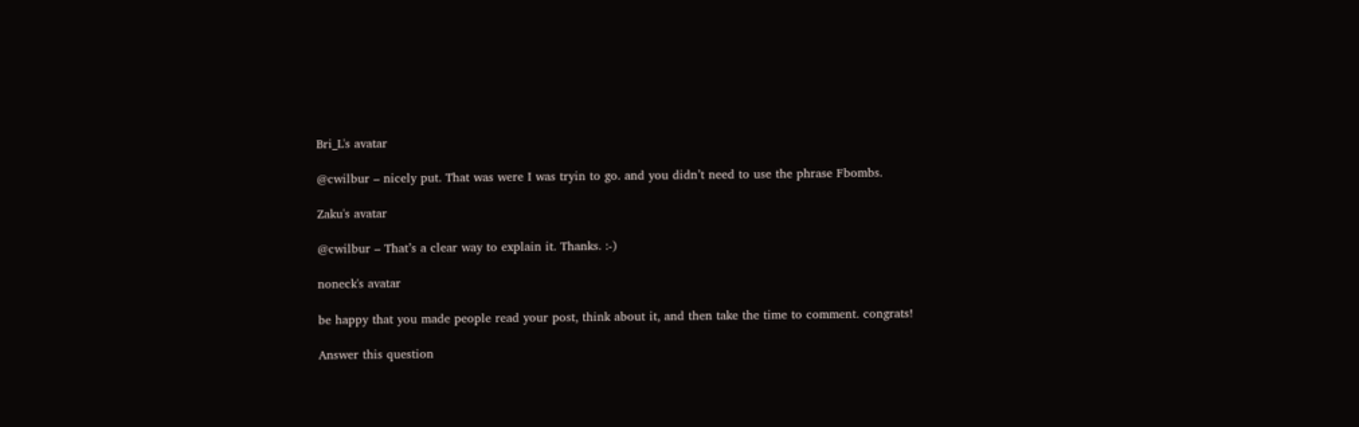Bri_L's avatar

@cwilbur – nicely put. That was were I was tryin to go. and you didn’t need to use the phrase Fbombs.

Zaku's avatar

@cwilbur – That’s a clear way to explain it. Thanks. :-)

noneck's avatar

be happy that you made people read your post, think about it, and then take the time to comment. congrats!

Answer this question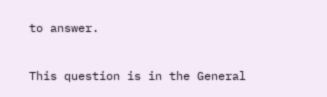to answer.

This question is in the General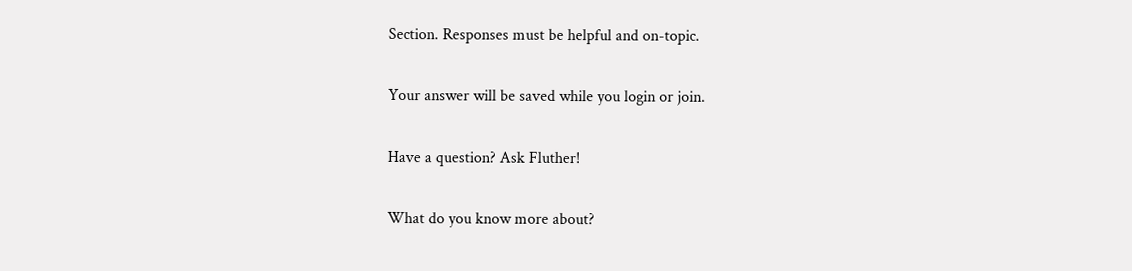Section. Responses must be helpful and on-topic.

Your answer will be saved while you login or join.

Have a question? Ask Fluther!

What do you know more about?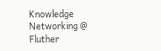Knowledge Networking @ Fluther